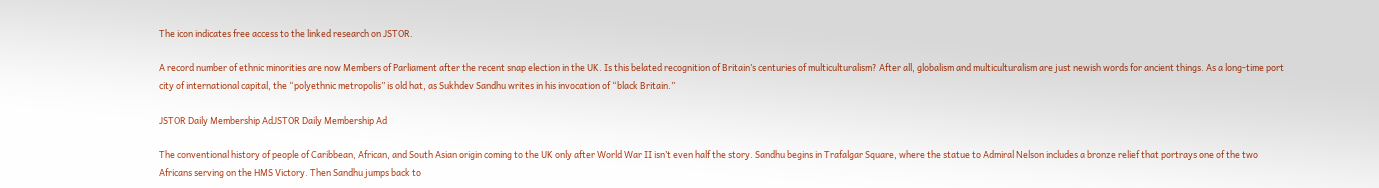The icon indicates free access to the linked research on JSTOR.

A record number of ethnic minorities are now Members of Parliament after the recent snap election in the UK. Is this belated recognition of Britain’s centuries of multiculturalism? After all, globalism and multiculturalism are just newish words for ancient things. As a long-time port city of international capital, the “polyethnic metropolis” is old hat, as Sukhdev Sandhu writes in his invocation of “black Britain.”

JSTOR Daily Membership AdJSTOR Daily Membership Ad

The conventional history of people of Caribbean, African, and South Asian origin coming to the UK only after World War II isn’t even half the story. Sandhu begins in Trafalgar Square, where the statue to Admiral Nelson includes a bronze relief that portrays one of the two Africans serving on the HMS Victory. Then Sandhu jumps back to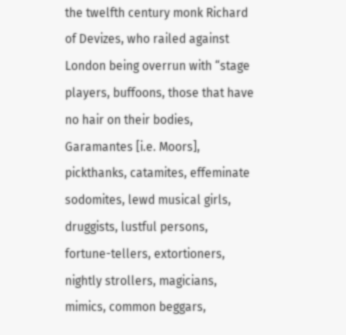the twelfth century monk Richard of Devizes, who railed against London being overrun with “stage players, buffoons, those that have no hair on their bodies, Garamantes [i.e. Moors], pickthanks, catamites, effeminate sodomites, lewd musical girls, druggists, lustful persons, fortune-tellers, extortioners, nightly strollers, magicians, mimics, common beggars,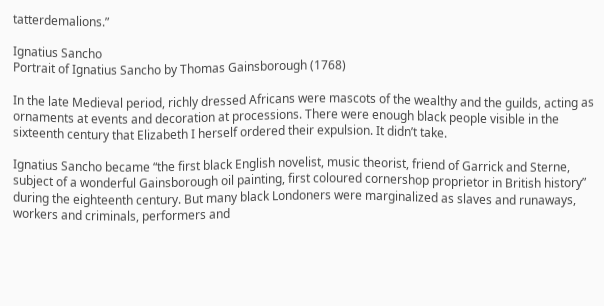tatterdemalions.”

Ignatius Sancho
Portrait of Ignatius Sancho by Thomas Gainsborough (1768)

In the late Medieval period, richly dressed Africans were mascots of the wealthy and the guilds, acting as ornaments at events and decoration at processions. There were enough black people visible in the sixteenth century that Elizabeth I herself ordered their expulsion. It didn’t take.

Ignatius Sancho became “the first black English novelist, music theorist, friend of Garrick and Sterne, subject of a wonderful Gainsborough oil painting, first coloured cornershop proprietor in British history” during the eighteenth century. But many black Londoners were marginalized as slaves and runaways, workers and criminals, performers and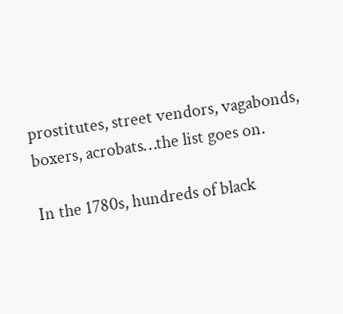prostitutes, street vendors, vagabonds, boxers, acrobats…the list goes on.

In the 1780s, hundreds of black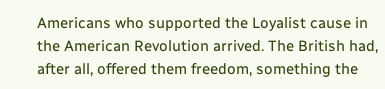Americans who supported the Loyalist cause in the American Revolution arrived. The British had, after all, offered them freedom, something the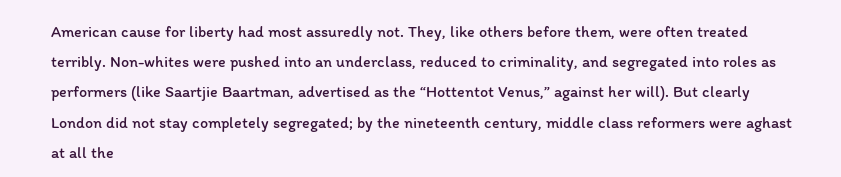American cause for liberty had most assuredly not. They, like others before them, were often treated terribly. Non-whites were pushed into an underclass, reduced to criminality, and segregated into roles as performers (like Saartjie Baartman, advertised as the “Hottentot Venus,” against her will). But clearly London did not stay completely segregated; by the nineteenth century, middle class reformers were aghast at all the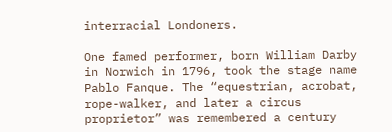interracial Londoners.

One famed performer, born William Darby in Norwich in 1796, took the stage name Pablo Fanque. The “equestrian, acrobat, rope-walker, and later a circus proprietor” was remembered a century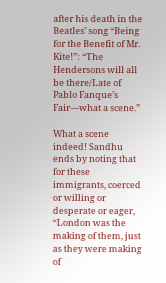after his death in the Beatles’ song “Being for the Benefit of Mr. Kite!”: “The Hendersons will all be there/Late of Pablo Fanque’s Fair—what a scene.”

What a scene indeed! Sandhu ends by noting that for these immigrants, coerced or willing or desperate or eager, “London was the making of them, just as they were making of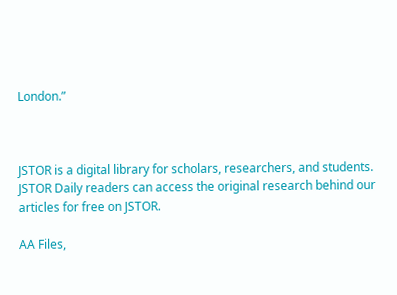London.”



JSTOR is a digital library for scholars, researchers, and students. JSTOR Daily readers can access the original research behind our articles for free on JSTOR.

AA Files,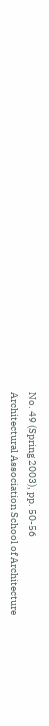No. 49 (Spring 2003), pp. 50-56
Architectural Association School of Architecture